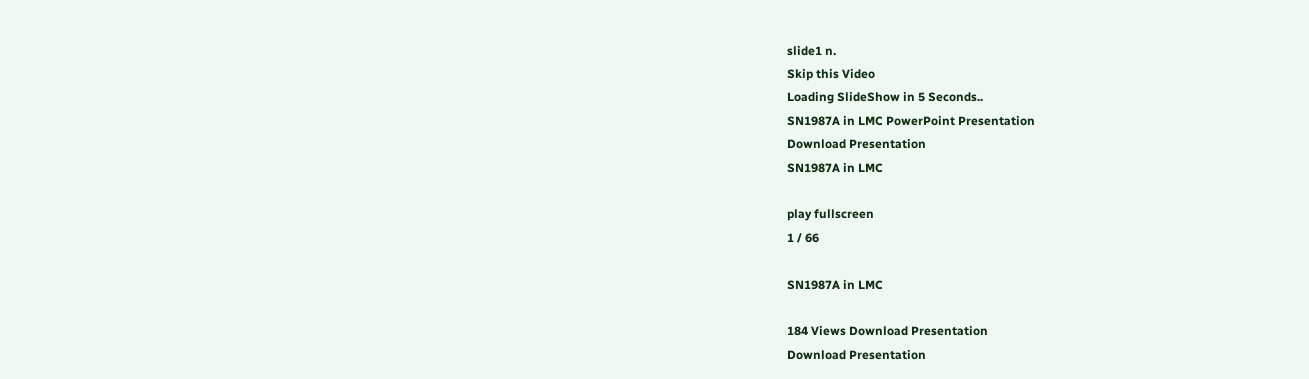slide1 n.
Skip this Video
Loading SlideShow in 5 Seconds..
SN1987A in LMC PowerPoint Presentation
Download Presentation
SN1987A in LMC

play fullscreen
1 / 66

SN1987A in LMC

184 Views Download Presentation
Download Presentation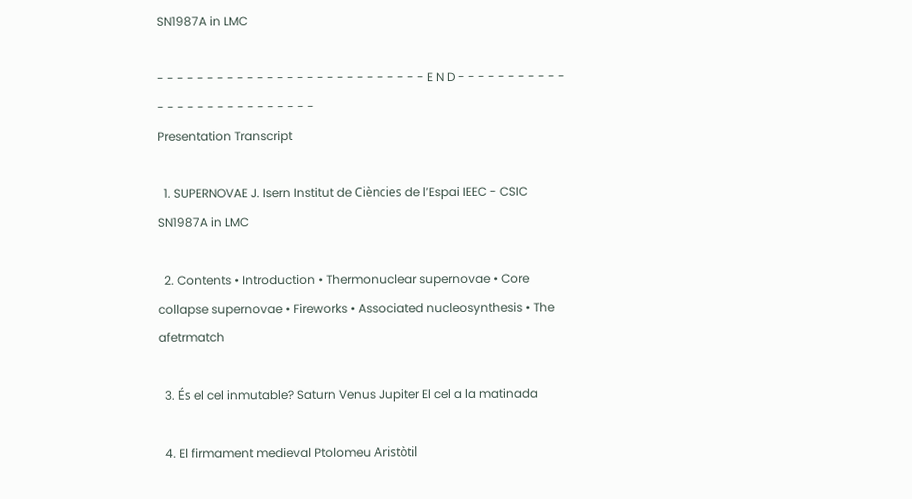SN1987A in LMC

- - - - - - - - - - - - - - - - - - - - - - - - - - - E N D - - - - - - - - - - - - - - - - - - - - - - - - - - -
Presentation Transcript

  1. SUPERNOVAE J. Isern Institut de Ciències de l’Espai IEEC - CSIC SN1987A in LMC

  2. Contents • Introduction • Thermonuclear supernovae • Core collapse supernovae • Fireworks • Associated nucleosynthesis • The afetrmatch

  3. És el cel inmutable? Saturn Venus Jupiter El cel a la matinada

  4. El firmament medieval Ptolomeu Aristòtil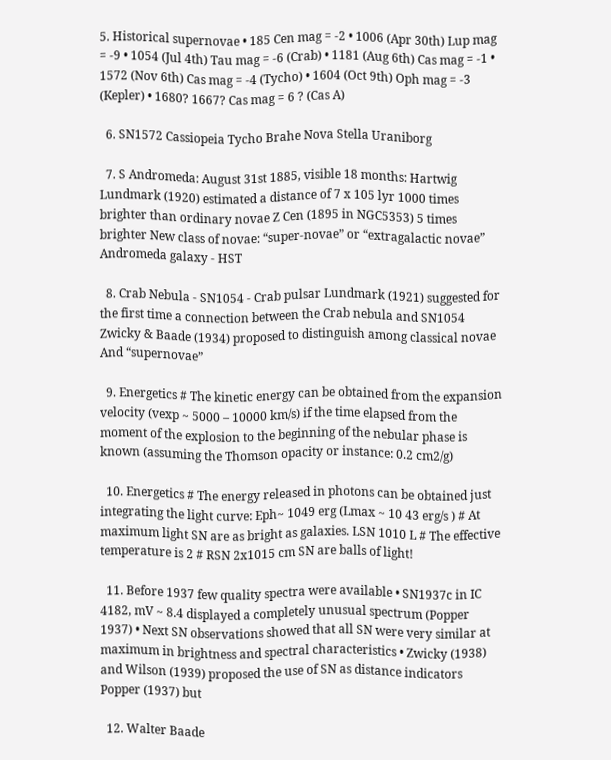5. Historical supernovae • 185 Cen mag = -2 • 1006 (Apr 30th) Lup mag = -9 • 1054 (Jul 4th) Tau mag = -6 (Crab) • 1181 (Aug 6th) Cas mag = -1 • 1572 (Nov 6th) Cas mag = -4 (Tycho) • 1604 (Oct 9th) Oph mag = -3 (Kepler) • 1680? 1667? Cas mag = 6 ? (Cas A)

  6. SN1572 Cassiopeia Tycho Brahe Nova Stella Uraniborg

  7. S Andromeda: August 31st 1885, visible 18 months: Hartwig Lundmark (1920) estimated a distance of 7 x 105 lyr 1000 times brighter than ordinary novae Z Cen (1895 in NGC5353) 5 times brighter New class of novae: “super-novae” or “extragalactic novae” Andromeda galaxy - HST

  8. Crab Nebula - SN1054 - Crab pulsar Lundmark (1921) suggested for the first time a connection between the Crab nebula and SN1054 Zwicky & Baade (1934) proposed to distinguish among classical novae And “supernovae”

  9. Energetics # The kinetic energy can be obtained from the expansion velocity (vexp ~ 5000 – 10000 km/s) if the time elapsed from the moment of the explosion to the beginning of the nebular phase is known (assuming the Thomson opacity or instance: 0.2 cm2/g)

  10. Energetics # The energy released in photons can be obtained just integrating the light curve: Eph~ 1049 erg (Lmax ~ 10 43 erg/s ) # At maximum light SN are as bright as galaxies. LSN 1010 L # The effective temperature is 2 # RSN 2x1015 cm SN are balls of light!

  11. Before 1937 few quality spectra were available • SN1937c in IC 4182, mV ~ 8.4 displayed a completely unusual spectrum (Popper 1937) • Next SN observations showed that all SN were very similar at maximum in brightness and spectral characteristics • Zwicky (1938) and Wilson (1939) proposed the use of SN as distance indicators Popper (1937) but

  12. Walter Baade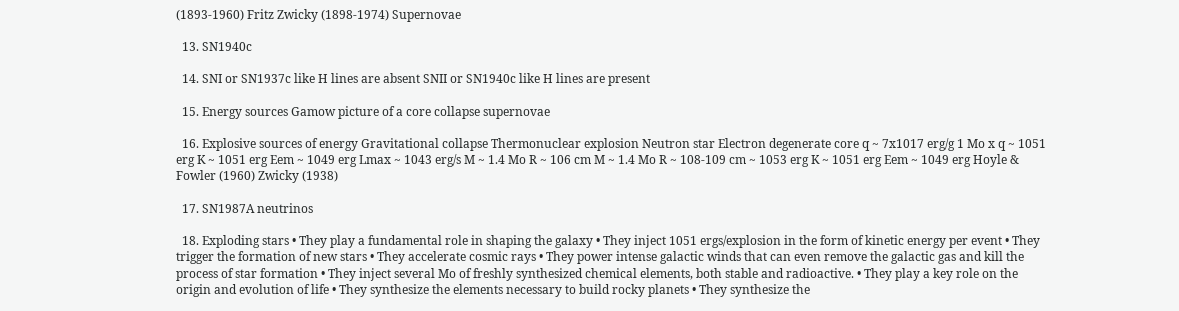(1893-1960) Fritz Zwicky (1898-1974) Supernovae

  13. SN1940c

  14. SNI or SN1937c like H lines are absent SNII or SN1940c like H lines are present

  15. Energy sources Gamow picture of a core collapse supernovae

  16. Explosive sources of energy Gravitational collapse Thermonuclear explosion Neutron star Electron degenerate core q ~ 7x1017 erg/g 1 Mo x q ~ 1051 erg K ~ 1051 erg Eem ~ 1049 erg Lmax ~ 1043 erg/s M ~ 1.4 Mo R ~ 106 cm M ~ 1.4 Mo R ~ 108-109 cm ~ 1053 erg K ~ 1051 erg Eem ~ 1049 erg Hoyle & Fowler (1960) Zwicky (1938)

  17. SN1987A neutrinos

  18. Exploding stars • They play a fundamental role in shaping the galaxy • They inject 1051 ergs/explosion in the form of kinetic energy per event • They trigger the formation of new stars • They accelerate cosmic rays • They power intense galactic winds that can even remove the galactic gas and kill the process of star formation • They inject several Mo of freshly synthesized chemical elements, both stable and radioactive. • They play a key role on the origin and evolution of life • They synthesize the elements necessary to build rocky planets • They synthesize the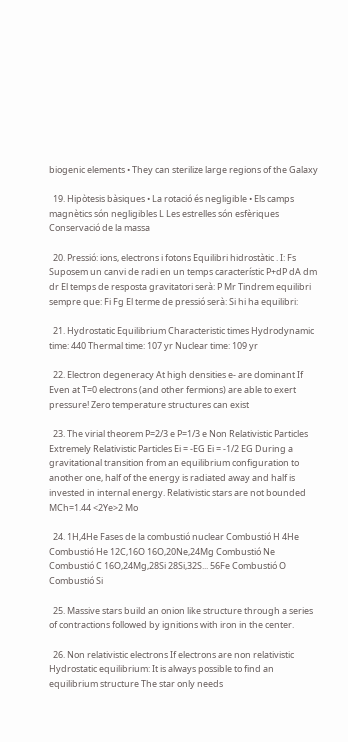biogenic elements • They can sterilize large regions of the Galaxy

  19. Hipòtesis bàsiques • La rotació és negligible • Els camps magnètics són negligibles L Les estrelles són esfèriques Conservació de la massa

  20. Pressió: ions, electrons i fotons Equilibri hidrostàtic . I: Fs Suposem un canvi de radi en un temps característic P+dP dA dm dr El temps de resposta gravitatori serà: P Mr Tindrem equilibri sempre que: Fi Fg El terme de pressió serà: Si hi ha equilibri:

  21. Hydrostatic Equilibrium Characteristic times Hydrodynamic time: 440 Thermal time: 107 yr Nuclear time: 109 yr

  22. Electron degeneracy At high densities e- are dominant If Even at T=0 electrons (and other fermions) are able to exert pressure! Zero temperature structures can exist

  23. The virial theorem P=2/3 e P=1/3 e Non Relativistic Particles Extremely Relativistic Particles Ei = -EG Ei = -1/2 EG During a gravitational transition from an equilibrium configuration to another one, half of the energy is radiated away and half is invested in internal energy. Relativistic stars are not bounded MCh=1.44 <2Ye>2 Mo

  24. 1H,4He Fases de la combustió nuclear Combustió H 4He Combustió He 12C,16O 16O,20Ne,24Mg Combustió Ne Combustió C 16O,24Mg,28Si 28Si,32S... 56Fe Combustió O Combustió Si

  25. Massive stars build an onion like structure through a series of contractions followed by ignitions with iron in the center.

  26. Non relativistic electrons If electrons are non relativistic Hydrostatic equilibrium: It is always possible to find an equilibrium structure The star only needs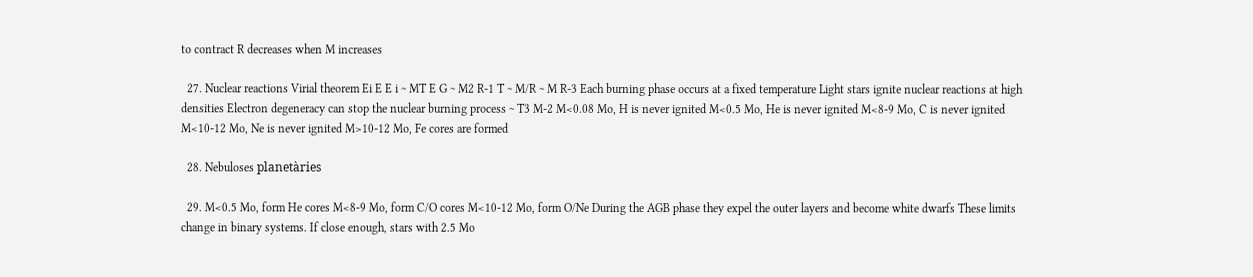to contract R decreases when M increases

  27. Nuclear reactions Virial theorem Ei E E i ~ MT E G ~ M2 R-1 T ~ M/R ~ M R-3 Each burning phase occurs at a fixed temperature Light stars ignite nuclear reactions at high densities Electron degeneracy can stop the nuclear burning process ~ T3 M-2 M<0.08 Mo, H is never ignited M<0.5 Mo, He is never ignited M<8-9 Mo, C is never ignited M<10-12 Mo, Ne is never ignited M>10-12 Mo, Fe cores are formed

  28. Nebuloses planetàries

  29. M<0.5 Mo, form He cores M<8-9 Mo, form C/O cores M<10-12 Mo, form O/Ne During the AGB phase they expel the outer layers and become white dwarfs These limits change in binary systems. If close enough, stars with 2.5 Mo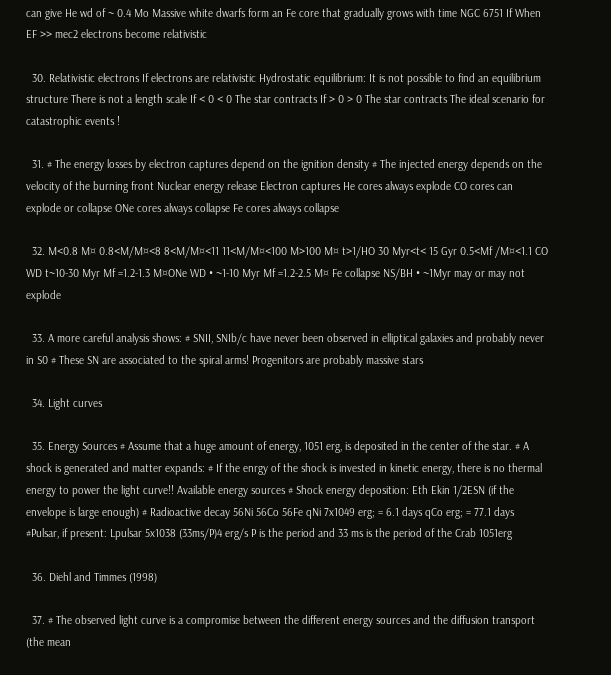can give He wd of ~ 0.4 Mo Massive white dwarfs form an Fe core that gradually grows with time NGC 6751 If When EF >> mec2 electrons become relativistic

  30. Relativistic electrons If electrons are relativistic Hydrostatic equilibrium: It is not possible to find an equilibrium structure There is not a length scale If < 0 < 0 The star contracts If > 0 > 0 The star contracts The ideal scenario for catastrophic events !

  31. # The energy losses by electron captures depend on the ignition density # The injected energy depends on the velocity of the burning front Nuclear energy release Electron captures He cores always explode CO cores can explode or collapse ONe cores always collapse Fe cores always collapse

  32. M<0.8 M¤ 0.8<M/M¤<8 8<M/M¤<11 11<M/M¤<100 M>100 M¤ t>1/HO 30 Myr<t< 15 Gyr 0.5<Mf /M¤<1.1 CO WD t~10-30 Myr Mf =1.2-1.3 M¤ONe WD • ~1-10 Myr Mf =1.2-2.5 M¤ Fe collapse NS/BH • ~1Myr may or may not explode

  33. A more careful analysis shows: # SNII, SNIb/c have never been observed in elliptical galaxies and probably never in S0 # These SN are associated to the spiral arms! Progenitors are probably massive stars

  34. Light curves

  35. Energy Sources # Assume that a huge amount of energy, 1051 erg, is deposited in the center of the star. # A shock is generated and matter expands: # If the enrgy of the shock is invested in kinetic energy, there is no thermal energy to power the light curve!! Available energy sources # Shock energy deposition: Eth Ekin 1/2ESN (if the envelope is large enough) # Radioactive decay 56Ni 56Co 56Fe qNi 7x1049 erg; = 6.1 days qCo erg; = 77.1 days #Pulsar, if present: Lpulsar 5x1038 (33ms/P)4 erg/s P is the period and 33 ms is the period of the Crab 1051erg

  36. Diehl and Timmes (1998)

  37. # The observed light curve is a compromise between the different energy sources and the diffusion transport (the mean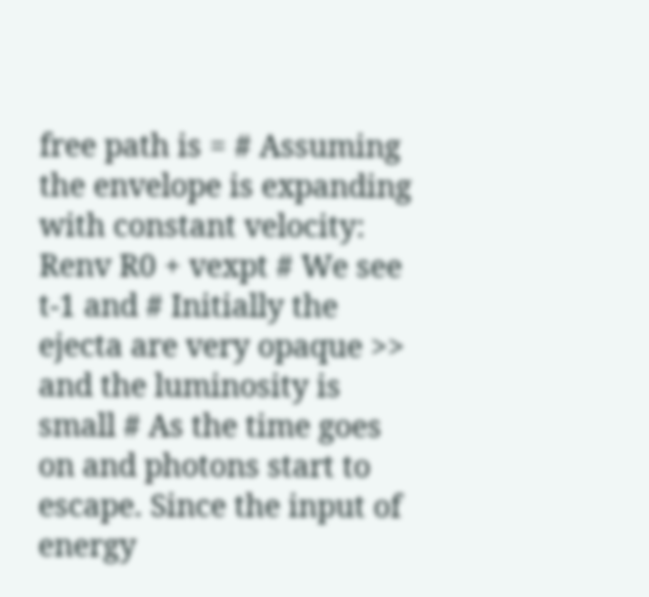free path is = # Assuming the envelope is expanding with constant velocity: Renv R0 + vexpt # We see t-1 and # Initially the ejecta are very opaque >> and the luminosity is small # As the time goes on and photons start to escape. Since the input of energy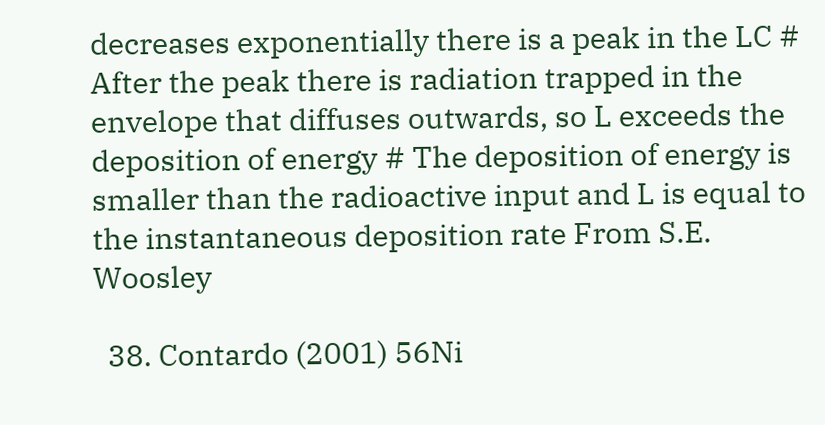decreases exponentially there is a peak in the LC # After the peak there is radiation trapped in the envelope that diffuses outwards, so L exceeds the deposition of energy # The deposition of energy is smaller than the radioactive input and L is equal to the instantaneous deposition rate From S.E. Woosley

  38. Contardo (2001) 56Ni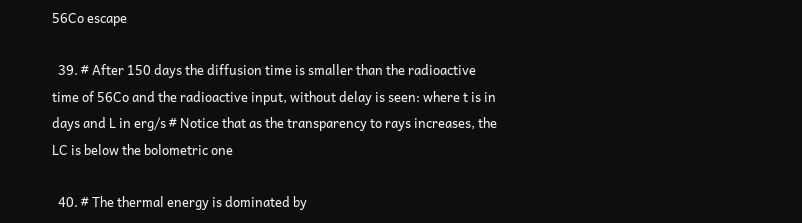56Co escape

  39. # After 150 days the diffusion time is smaller than the radioactive time of 56Co and the radioactive input, without delay is seen: where t is in days and L in erg/s # Notice that as the transparency to rays increases, the LC is below the bolometric one

  40. # The thermal energy is dominated by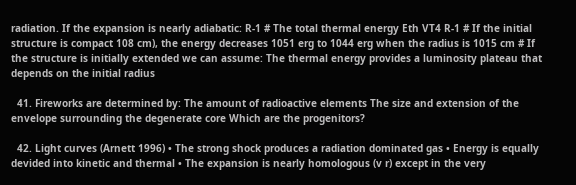radiation. If the expansion is nearly adiabatic: R-1 # The total thermal energy Eth VT4 R-1 # If the initial structure is compact 108 cm), the energy decreases 1051 erg to 1044 erg when the radius is 1015 cm # If the structure is initially extended we can assume: The thermal energy provides a luminosity plateau that depends on the initial radius

  41. Fireworks are determined by: The amount of radioactive elements The size and extension of the envelope surrounding the degenerate core Which are the progenitors?

  42. Light curves (Arnett 1996) • The strong shock produces a radiation dominated gas • Energy is equally devided into kinetic and thermal • The expansion is nearly homologous (v r) except in the very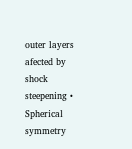outer layers afected by shock steepening • Spherical symmetry